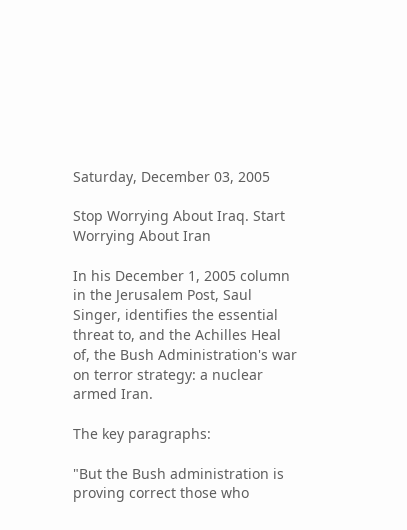Saturday, December 03, 2005

Stop Worrying About Iraq. Start Worrying About Iran

In his December 1, 2005 column in the Jerusalem Post, Saul Singer, identifies the essential threat to, and the Achilles Heal of, the Bush Administration's war on terror strategy: a nuclear armed Iran.

The key paragraphs:

"But the Bush administration is proving correct those who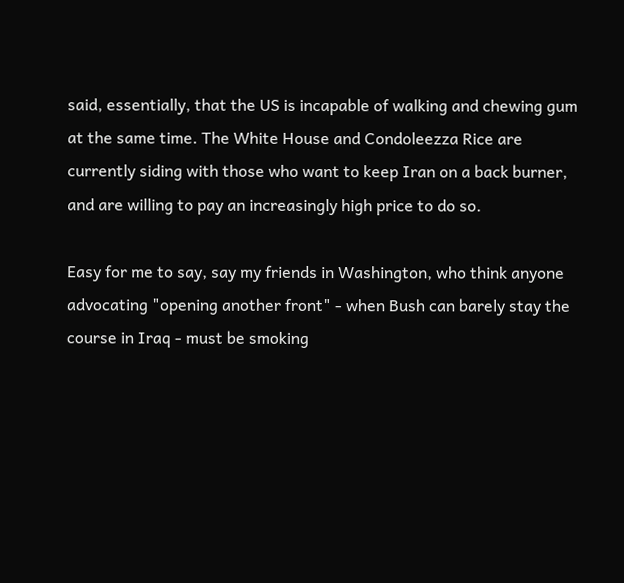said, essentially, that the US is incapable of walking and chewing gum at the same time. The White House and Condoleezza Rice are currently siding with those who want to keep Iran on a back burner, and are willing to pay an increasingly high price to do so.

Easy for me to say, say my friends in Washington, who think anyone advocating "opening another front" - when Bush can barely stay the course in Iraq - must be smoking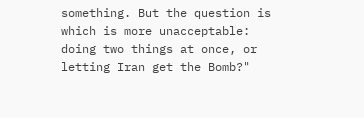something. But the question is which is more unacceptable: doing two things at once, or letting Iran get the Bomb?"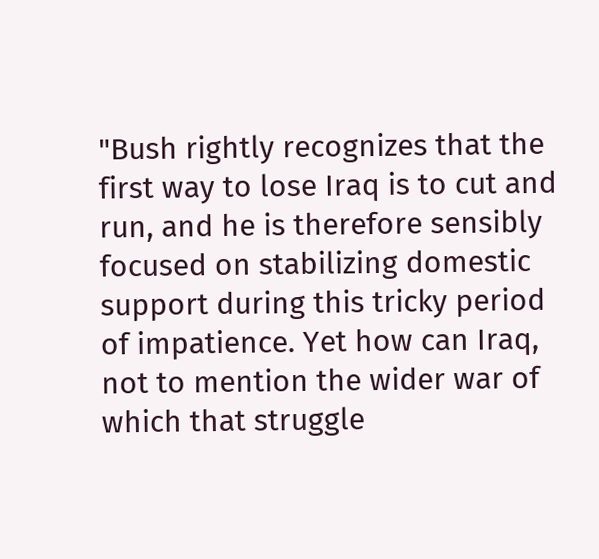"Bush rightly recognizes that the first way to lose Iraq is to cut and run, and he is therefore sensibly focused on stabilizing domestic support during this tricky period of impatience. Yet how can Iraq, not to mention the wider war of which that struggle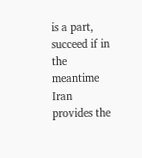is a part, succeed if in the meantime Iran provides the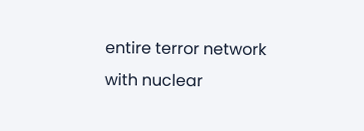entire terror network with nuclear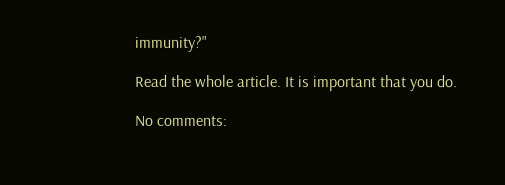immunity?"

Read the whole article. It is important that you do.

No comments: